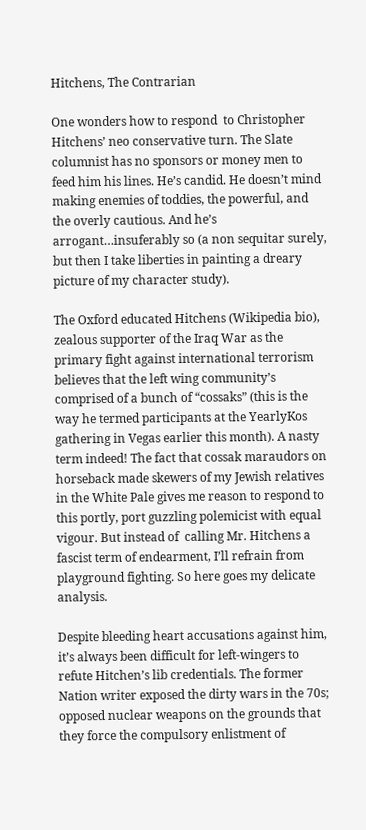Hitchens, The Contrarian

One wonders how to respond  to Christopher Hitchens’ neo conservative turn. The Slate columnist has no sponsors or money men to feed him his lines. He’s candid. He doesn’t mind making enemies of toddies, the powerful, and the overly cautious. And he’s arrogant…insuferably so (a non sequitar surely, but then I take liberties in painting a dreary picture of my character study).

The Oxford educated Hitchens (Wikipedia bio), zealous supporter of the Iraq War as the primary fight against international terrorism believes that the left wing community’s comprised of a bunch of “cossaks” (this is the way he termed participants at the YearlyKos gathering in Vegas earlier this month). A nasty term indeed! The fact that cossak maraudors on horseback made skewers of my Jewish relatives in the White Pale gives me reason to respond to this portly, port guzzling polemicist with equal vigour. But instead of  calling Mr. Hitchens a fascist term of endearment, I’ll refrain from playground fighting. So here goes my delicate analysis.

Despite bleeding heart accusations against him, it’s always been difficult for left-wingers to refute Hitchen’s lib credentials. The former Nation writer exposed the dirty wars in the 70s; opposed nuclear weapons on the grounds that they force the compulsory enlistment of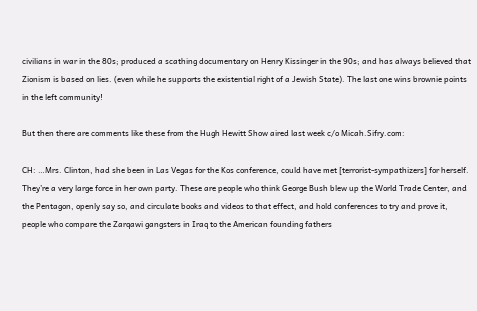civilians in war in the 80s; produced a scathing documentary on Henry Kissinger in the 90s; and has always believed that Zionism is based on lies. (even while he supports the existential right of a Jewish State). The last one wins brownie points in the left community!

But then there are comments like these from the Hugh Hewitt Show aired last week c/o Micah.Sifry.com:

CH: …Mrs. Clinton, had she been in Las Vegas for the Kos conference, could have met [terrorist-sympathizers] for herself. They’re a very large force in her own party. These are people who think George Bush blew up the World Trade Center, and the Pentagon, openly say so, and circulate books and videos to that effect, and hold conferences to try and prove it, people who compare the Zarqawi gangsters in Iraq to the American founding fathers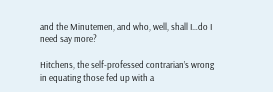and the Minutemen, and who, well, shall I…do I need say more?

Hitchens, the self-professed contrarian’s wrong in equating those fed up with a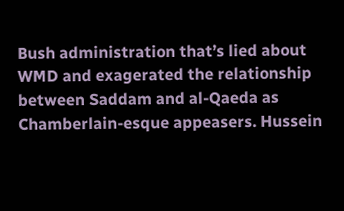Bush administration that’s lied about WMD and exagerated the relationship between Saddam and al-Qaeda as Chamberlain-esque appeasers. Hussein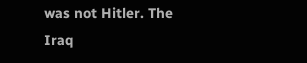was not Hitler. The Iraq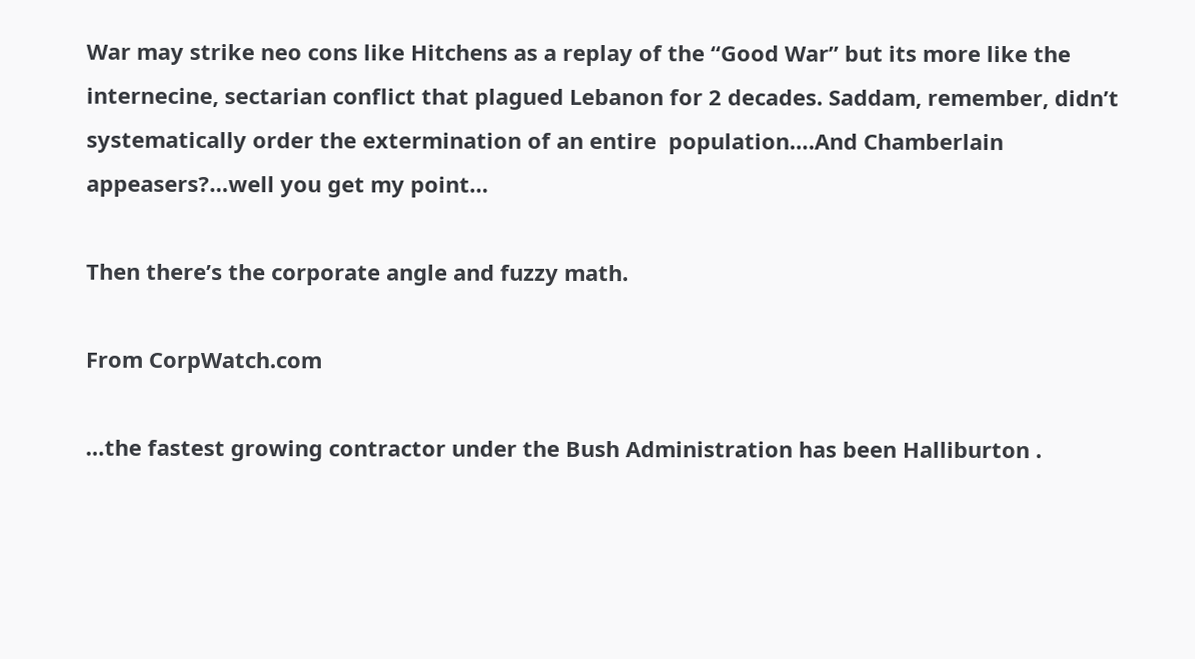War may strike neo cons like Hitchens as a replay of the “Good War” but its more like the internecine, sectarian conflict that plagued Lebanon for 2 decades. Saddam, remember, didn’t systematically order the extermination of an entire  population….And Chamberlain appeasers?…well you get my point…

Then there’s the corporate angle and fuzzy math.

From CorpWatch.com

…the fastest growing contractor under the Bush Administration has been Halliburton .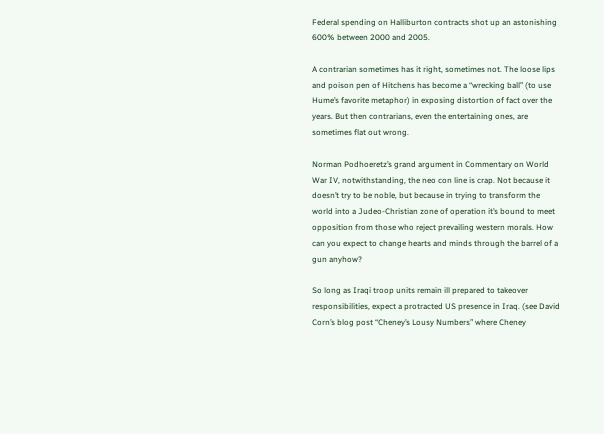Federal spending on Halliburton contracts shot up an astonishing 600% between 2000 and 2005.

A contrarian sometimes has it right, sometimes not. The loose lips and poison pen of Hitchens has become a “wrecking ball” (to use Hume’s favorite metaphor) in exposing distortion of fact over the years. But then contrarians, even the entertaining ones, are sometimes flat out wrong.

Norman Podhoeretz’s grand argument in Commentary on World War IV, notwithstanding, the neo con line is crap. Not because it doesn’t try to be noble, but because in trying to transform the world into a Judeo-Christian zone of operation it’s bound to meet opposition from those who reject prevailing western morals. How can you expect to change hearts and minds through the barrel of a gun anyhow?

So long as Iraqi troop units remain ill prepared to takeover responsibilities, expect a protracted US presence in Iraq. (see David Corn’s blog post “Cheney’s Lousy Numbers” where Cheney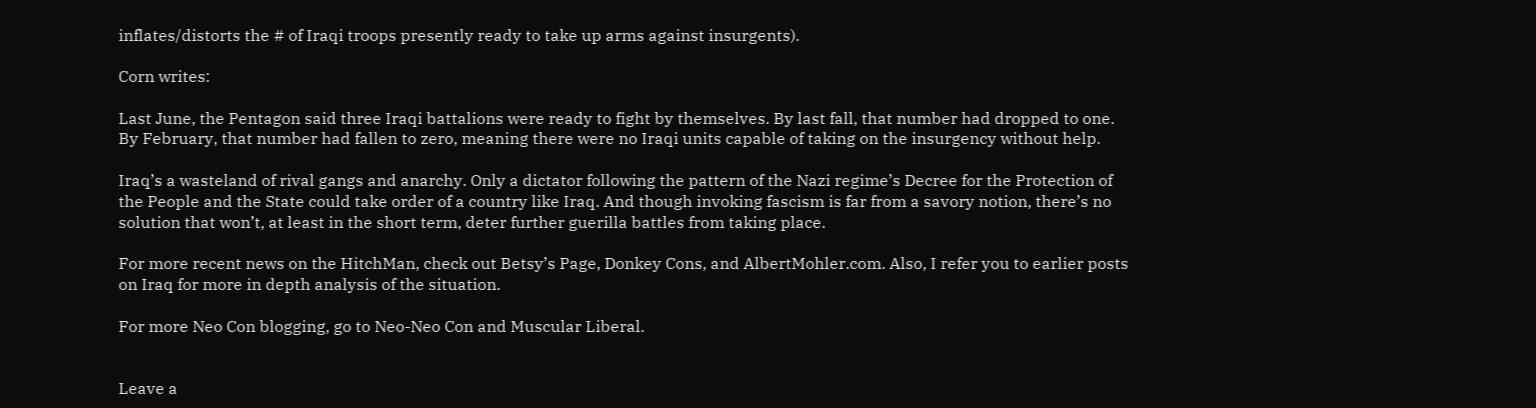inflates/distorts the # of Iraqi troops presently ready to take up arms against insurgents).

Corn writes:

Last June, the Pentagon said three Iraqi battalions were ready to fight by themselves. By last fall, that number had dropped to one. By February, that number had fallen to zero, meaning there were no Iraqi units capable of taking on the insurgency without help.

Iraq’s a wasteland of rival gangs and anarchy. Only a dictator following the pattern of the Nazi regime’s Decree for the Protection of the People and the State could take order of a country like Iraq. And though invoking fascism is far from a savory notion, there’s no solution that won’t, at least in the short term, deter further guerilla battles from taking place.

For more recent news on the HitchMan, check out Betsy’s Page, Donkey Cons, and AlbertMohler.com. Also, I refer you to earlier posts on Iraq for more in depth analysis of the situation.

For more Neo Con blogging, go to Neo-Neo Con and Muscular Liberal.


Leave a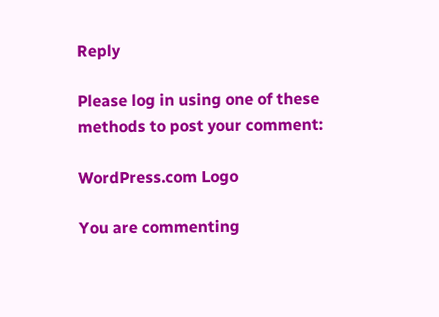Reply

Please log in using one of these methods to post your comment:

WordPress.com Logo

You are commenting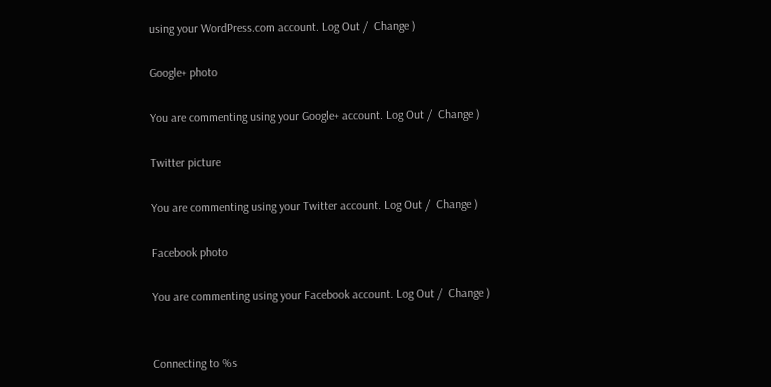using your WordPress.com account. Log Out /  Change )

Google+ photo

You are commenting using your Google+ account. Log Out /  Change )

Twitter picture

You are commenting using your Twitter account. Log Out /  Change )

Facebook photo

You are commenting using your Facebook account. Log Out /  Change )


Connecting to %s